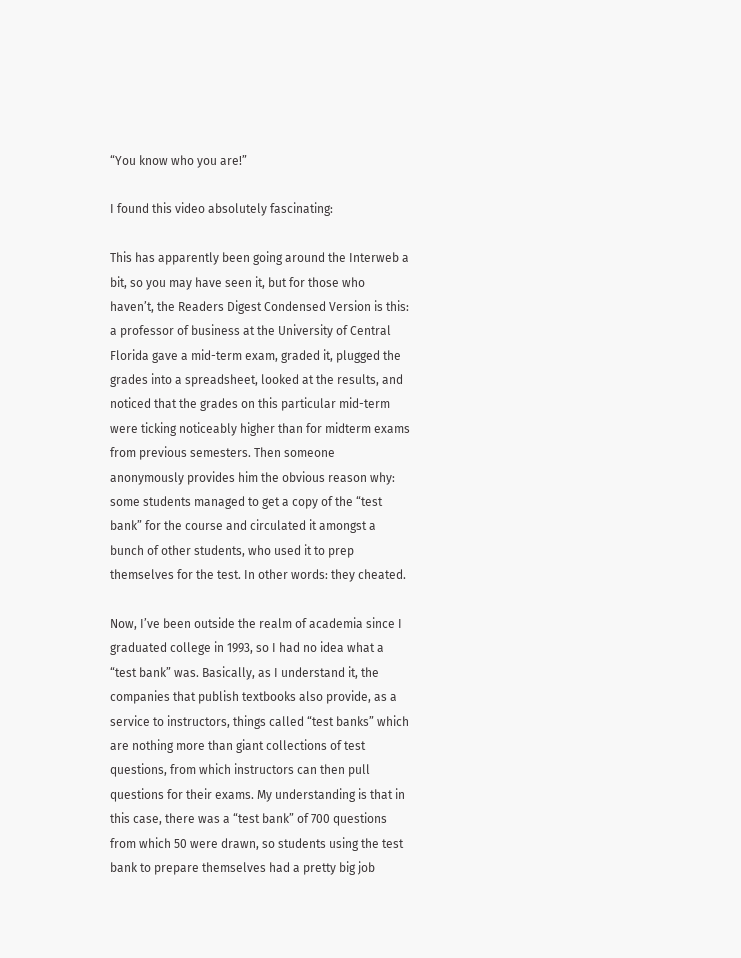“You know who you are!”

I found this video absolutely fascinating:

This has apparently been going around the Interweb a bit, so you may have seen it, but for those who haven’t, the Readers Digest Condensed Version is this: a professor of business at the University of Central Florida gave a mid-term exam, graded it, plugged the grades into a spreadsheet, looked at the results, and noticed that the grades on this particular mid-term were ticking noticeably higher than for midterm exams from previous semesters. Then someone anonymously provides him the obvious reason why: some students managed to get a copy of the “test bank” for the course and circulated it amongst a bunch of other students, who used it to prep themselves for the test. In other words: they cheated.

Now, I’ve been outside the realm of academia since I graduated college in 1993, so I had no idea what a “test bank” was. Basically, as I understand it, the companies that publish textbooks also provide, as a service to instructors, things called “test banks” which are nothing more than giant collections of test questions, from which instructors can then pull questions for their exams. My understanding is that in this case, there was a “test bank” of 700 questions from which 50 were drawn, so students using the test bank to prepare themselves had a pretty big job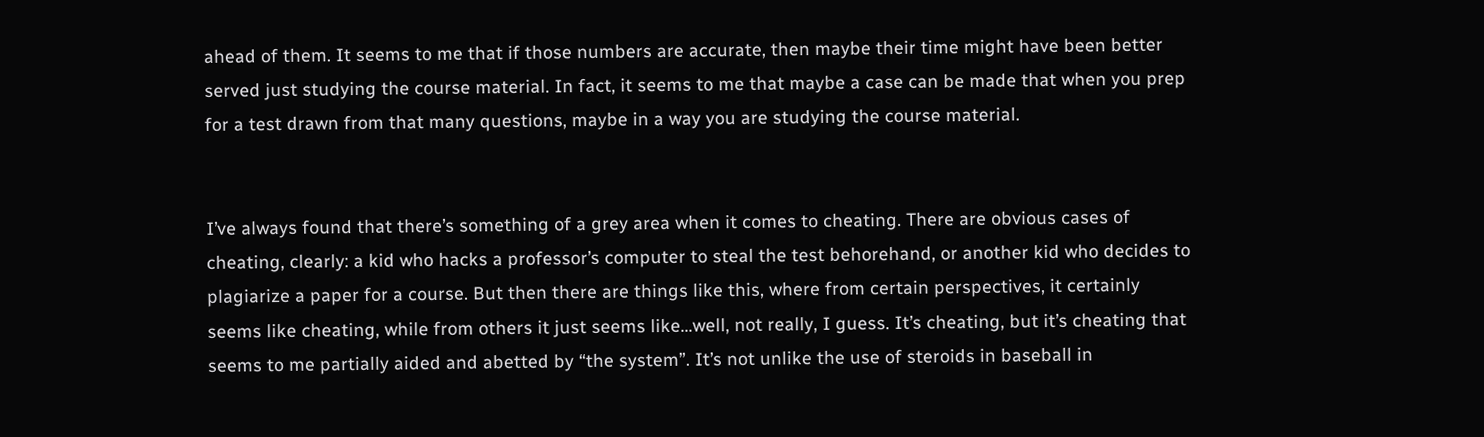ahead of them. It seems to me that if those numbers are accurate, then maybe their time might have been better served just studying the course material. In fact, it seems to me that maybe a case can be made that when you prep for a test drawn from that many questions, maybe in a way you are studying the course material.


I’ve always found that there’s something of a grey area when it comes to cheating. There are obvious cases of cheating, clearly: a kid who hacks a professor’s computer to steal the test behorehand, or another kid who decides to plagiarize a paper for a course. But then there are things like this, where from certain perspectives, it certainly seems like cheating, while from others it just seems like…well, not really, I guess. It’s cheating, but it’s cheating that seems to me partially aided and abetted by “the system”. It’s not unlike the use of steroids in baseball in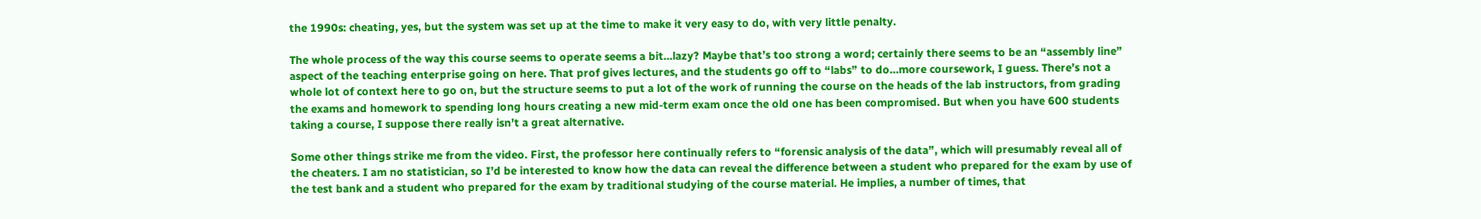the 1990s: cheating, yes, but the system was set up at the time to make it very easy to do, with very little penalty.

The whole process of the way this course seems to operate seems a bit…lazy? Maybe that’s too strong a word; certainly there seems to be an “assembly line” aspect of the teaching enterprise going on here. That prof gives lectures, and the students go off to “labs” to do…more coursework, I guess. There’s not a whole lot of context here to go on, but the structure seems to put a lot of the work of running the course on the heads of the lab instructors, from grading the exams and homework to spending long hours creating a new mid-term exam once the old one has been compromised. But when you have 600 students taking a course, I suppose there really isn’t a great alternative.

Some other things strike me from the video. First, the professor here continually refers to “forensic analysis of the data”, which will presumably reveal all of the cheaters. I am no statistician, so I’d be interested to know how the data can reveal the difference between a student who prepared for the exam by use of the test bank and a student who prepared for the exam by traditional studying of the course material. He implies, a number of times, that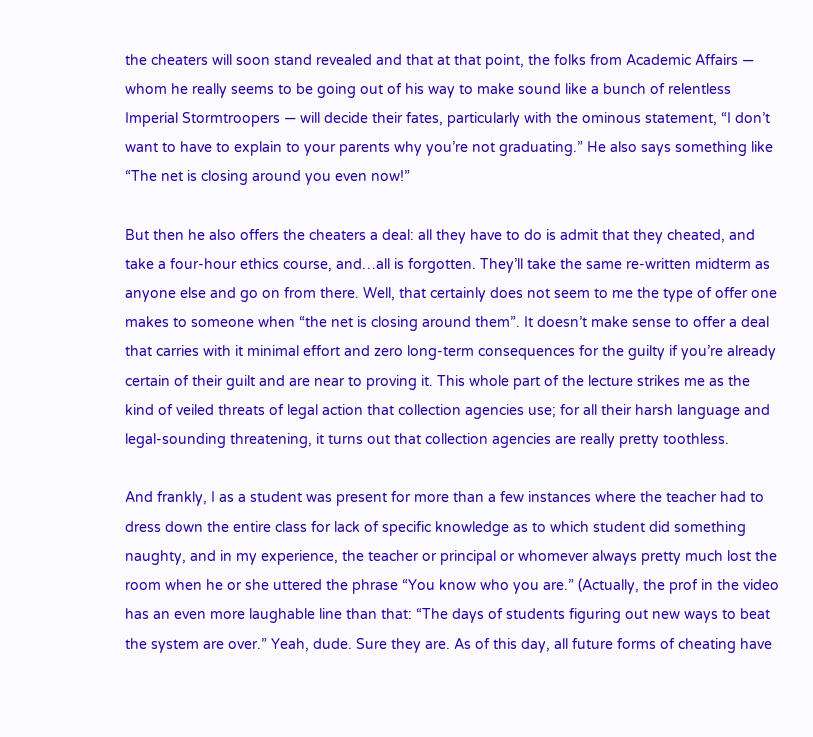the cheaters will soon stand revealed and that at that point, the folks from Academic Affairs — whom he really seems to be going out of his way to make sound like a bunch of relentless Imperial Stormtroopers — will decide their fates, particularly with the ominous statement, “I don’t want to have to explain to your parents why you’re not graduating.” He also says something like “The net is closing around you even now!”

But then he also offers the cheaters a deal: all they have to do is admit that they cheated, and take a four-hour ethics course, and…all is forgotten. They’ll take the same re-written midterm as anyone else and go on from there. Well, that certainly does not seem to me the type of offer one makes to someone when “the net is closing around them”. It doesn’t make sense to offer a deal that carries with it minimal effort and zero long-term consequences for the guilty if you’re already certain of their guilt and are near to proving it. This whole part of the lecture strikes me as the kind of veiled threats of legal action that collection agencies use; for all their harsh language and legal-sounding threatening, it turns out that collection agencies are really pretty toothless.

And frankly, I as a student was present for more than a few instances where the teacher had to dress down the entire class for lack of specific knowledge as to which student did something naughty, and in my experience, the teacher or principal or whomever always pretty much lost the room when he or she uttered the phrase “You know who you are.” (Actually, the prof in the video has an even more laughable line than that: “The days of students figuring out new ways to beat the system are over.” Yeah, dude. Sure they are. As of this day, all future forms of cheating have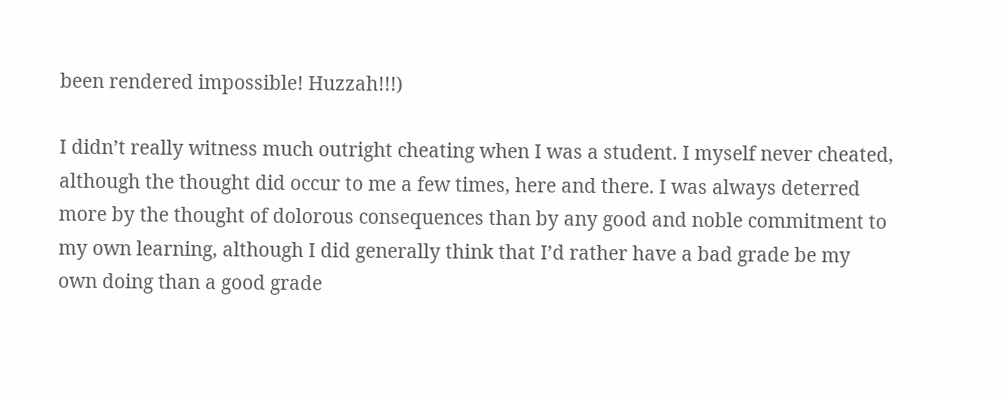been rendered impossible! Huzzah!!!)

I didn’t really witness much outright cheating when I was a student. I myself never cheated, although the thought did occur to me a few times, here and there. I was always deterred more by the thought of dolorous consequences than by any good and noble commitment to my own learning, although I did generally think that I’d rather have a bad grade be my own doing than a good grade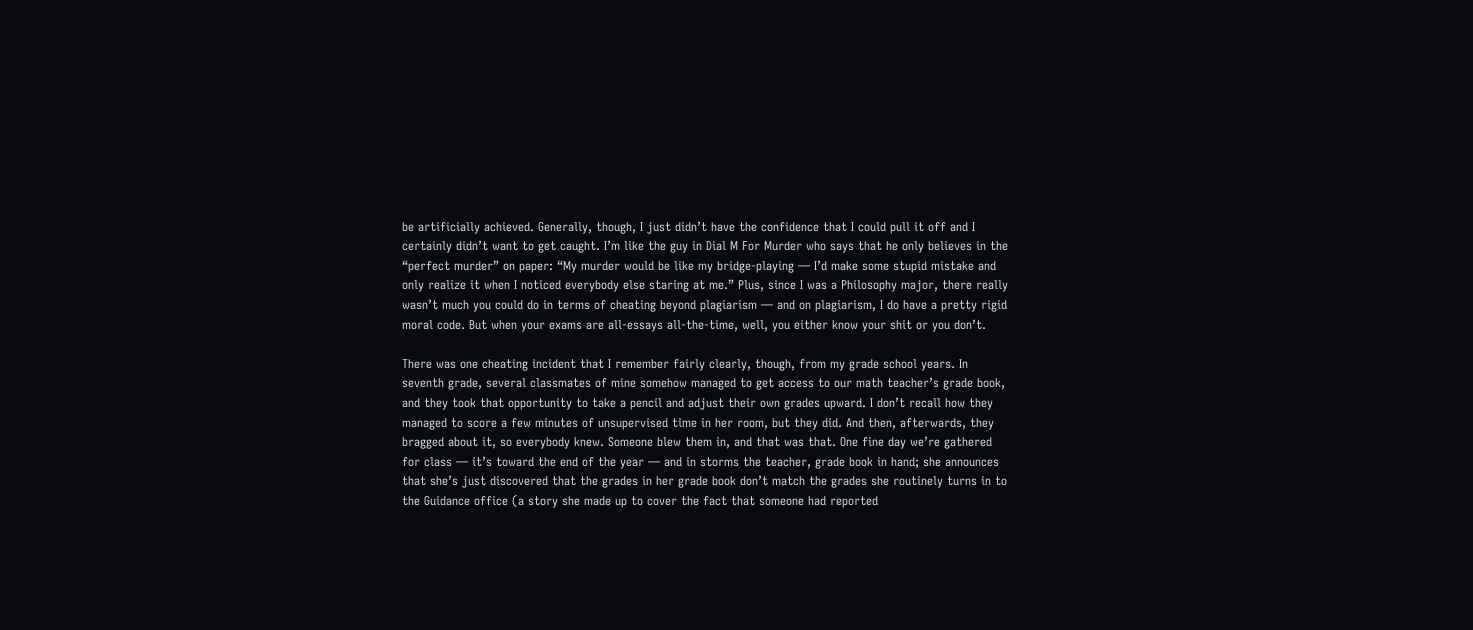be artificially achieved. Generally, though, I just didn’t have the confidence that I could pull it off and I certainly didn’t want to get caught. I’m like the guy in Dial M For Murder who says that he only believes in the “perfect murder” on paper: “My murder would be like my bridge-playing — I’d make some stupid mistake and only realize it when I noticed everybody else staring at me.” Plus, since I was a Philosophy major, there really wasn’t much you could do in terms of cheating beyond plagiarism — and on plagiarism, I do have a pretty rigid moral code. But when your exams are all-essays all-the-time, well, you either know your shit or you don’t.

There was one cheating incident that I remember fairly clearly, though, from my grade school years. In seventh grade, several classmates of mine somehow managed to get access to our math teacher’s grade book, and they took that opportunity to take a pencil and adjust their own grades upward. I don’t recall how they managed to score a few minutes of unsupervised time in her room, but they did. And then, afterwards, they bragged about it, so everybody knew. Someone blew them in, and that was that. One fine day we’re gathered for class — it’s toward the end of the year — and in storms the teacher, grade book in hand; she announces that she’s just discovered that the grades in her grade book don’t match the grades she routinely turns in to the Guidance office (a story she made up to cover the fact that someone had reported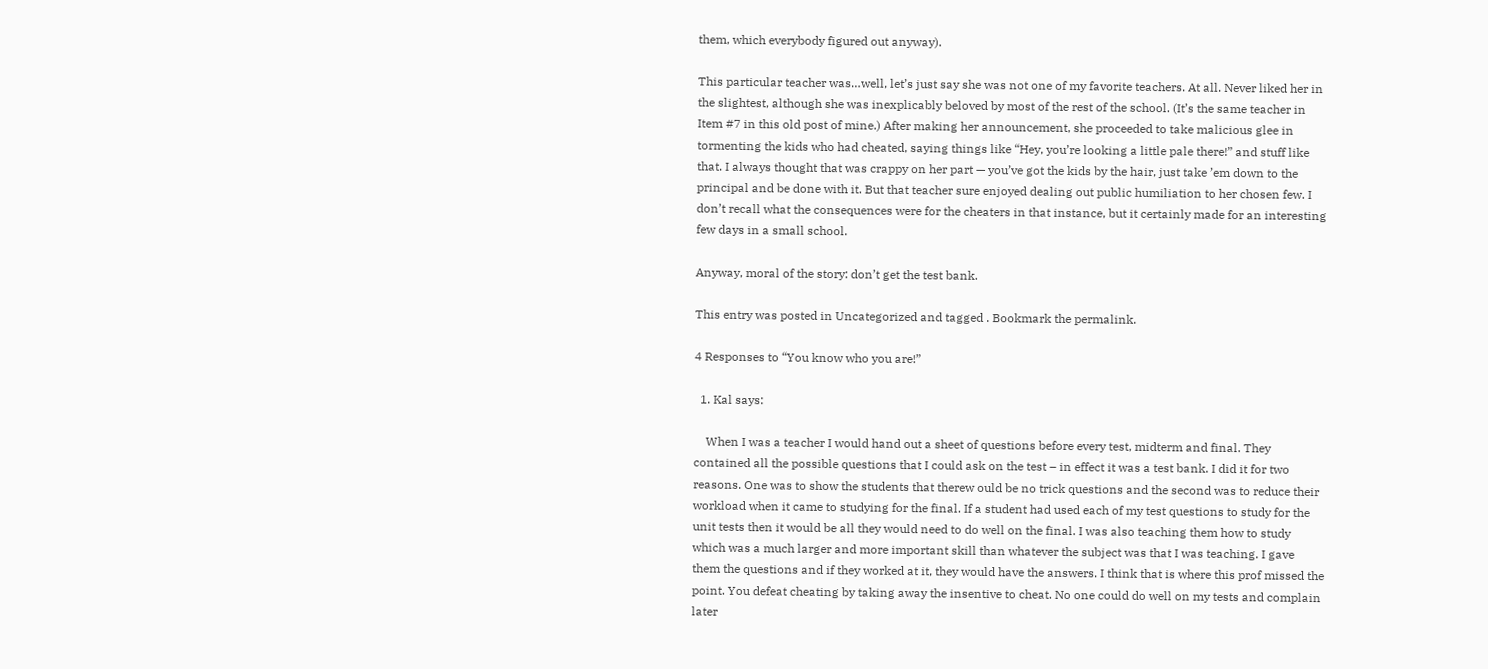them, which everybody figured out anyway).

This particular teacher was…well, let’s just say she was not one of my favorite teachers. At all. Never liked her in the slightest, although she was inexplicably beloved by most of the rest of the school. (It’s the same teacher in Item #7 in this old post of mine.) After making her announcement, she proceeded to take malicious glee in tormenting the kids who had cheated, saying things like “Hey, you’re looking a little pale there!” and stuff like that. I always thought that was crappy on her part — you’ve got the kids by the hair, just take ’em down to the principal and be done with it. But that teacher sure enjoyed dealing out public humiliation to her chosen few. I don’t recall what the consequences were for the cheaters in that instance, but it certainly made for an interesting few days in a small school.

Anyway, moral of the story: don’t get the test bank.

This entry was posted in Uncategorized and tagged . Bookmark the permalink.

4 Responses to “You know who you are!”

  1. Kal says:

    When I was a teacher I would hand out a sheet of questions before every test, midterm and final. They contained all the possible questions that I could ask on the test – in effect it was a test bank. I did it for two reasons. One was to show the students that therew ould be no trick questions and the second was to reduce their workload when it came to studying for the final. If a student had used each of my test questions to study for the unit tests then it would be all they would need to do well on the final. I was also teaching them how to study which was a much larger and more important skill than whatever the subject was that I was teaching. I gave them the questions and if they worked at it, they would have the answers. I think that is where this prof missed the point. You defeat cheating by taking away the insentive to cheat. No one could do well on my tests and complain later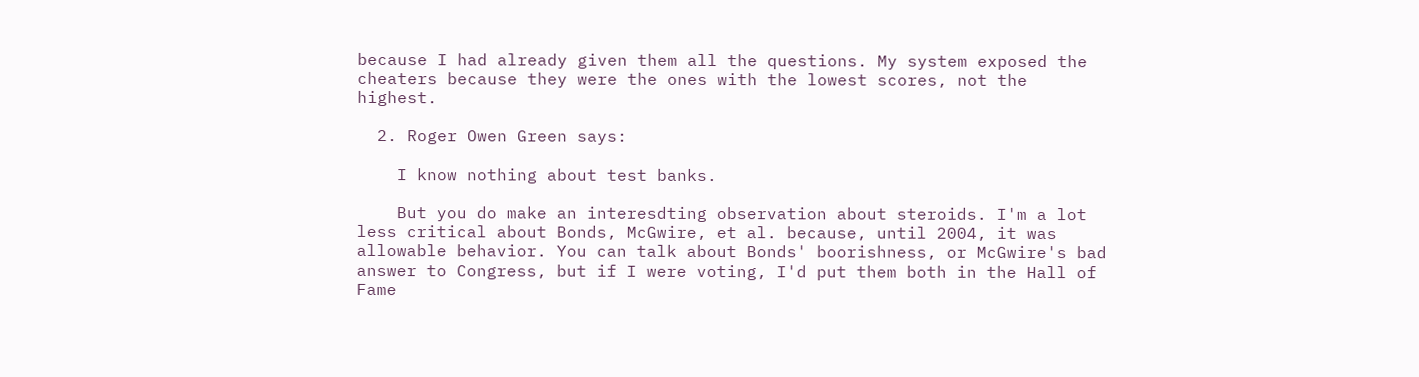because I had already given them all the questions. My system exposed the cheaters because they were the ones with the lowest scores, not the highest.

  2. Roger Owen Green says:

    I know nothing about test banks.

    But you do make an interesdting observation about steroids. I'm a lot less critical about Bonds, McGwire, et al. because, until 2004, it was allowable behavior. You can talk about Bonds' boorishness, or McGwire's bad answer to Congress, but if I were voting, I'd put them both in the Hall of Fame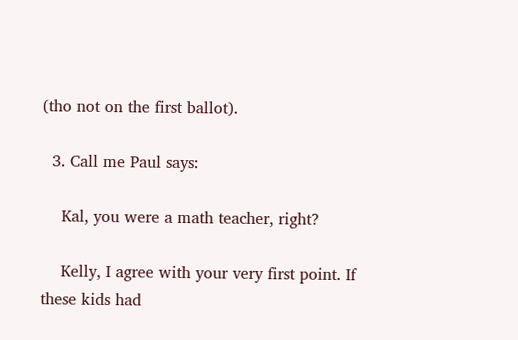(tho not on the first ballot).

  3. Call me Paul says:

    Kal, you were a math teacher, right?

    Kelly, I agree with your very first point. If these kids had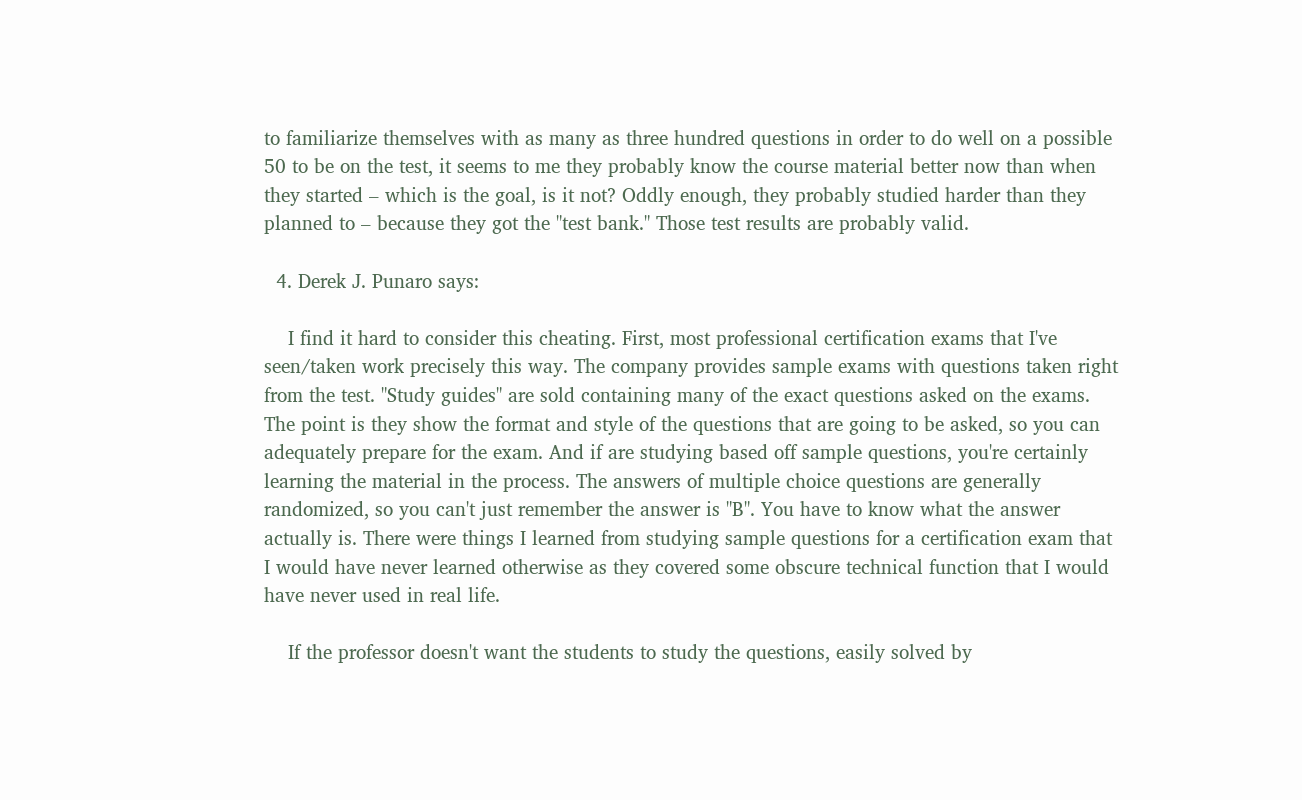to familiarize themselves with as many as three hundred questions in order to do well on a possible 50 to be on the test, it seems to me they probably know the course material better now than when they started – which is the goal, is it not? Oddly enough, they probably studied harder than they planned to – because they got the "test bank." Those test results are probably valid.

  4. Derek J. Punaro says:

    I find it hard to consider this cheating. First, most professional certification exams that I've seen/taken work precisely this way. The company provides sample exams with questions taken right from the test. "Study guides" are sold containing many of the exact questions asked on the exams. The point is they show the format and style of the questions that are going to be asked, so you can adequately prepare for the exam. And if are studying based off sample questions, you're certainly learning the material in the process. The answers of multiple choice questions are generally randomized, so you can't just remember the answer is "B". You have to know what the answer actually is. There were things I learned from studying sample questions for a certification exam that I would have never learned otherwise as they covered some obscure technical function that I would have never used in real life.

    If the professor doesn't want the students to study the questions, easily solved by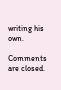writing his own.

Comments are closed.